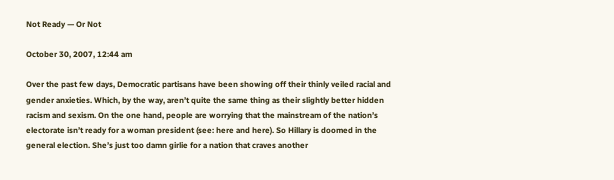Not Ready — Or Not

October 30, 2007, 12:44 am

Over the past few days, Democratic partisans have been showing off their thinly veiled racial and gender anxieties. Which, by the way, aren’t quite the same thing as their slightly better hidden racism and sexism. On the one hand, people are worrying that the mainstream of the nation’s electorate isn’t ready for a woman president (see: here and here). So Hillary is doomed in the general election. She’s just too damn girlie for a nation that craves another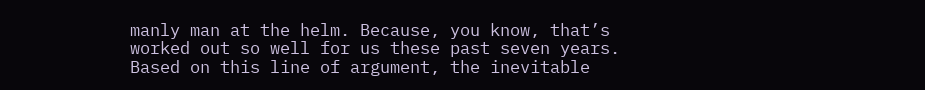manly man at the helm. Because, you know, that’s worked out so well for us these past seven years. Based on this line of argument, the inevitable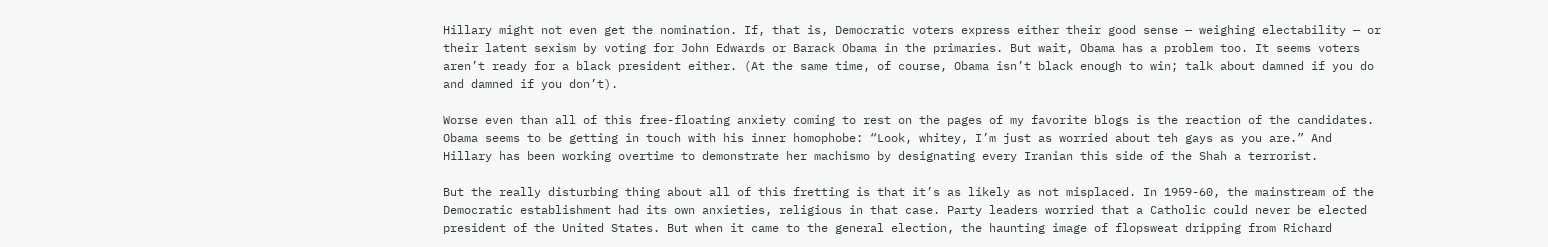Hillary might not even get the nomination. If, that is, Democratic voters express either their good sense — weighing electability — or their latent sexism by voting for John Edwards or Barack Obama in the primaries. But wait, Obama has a problem too. It seems voters aren’t ready for a black president either. (At the same time, of course, Obama isn’t black enough to win; talk about damned if you do and damned if you don’t).

Worse even than all of this free-floating anxiety coming to rest on the pages of my favorite blogs is the reaction of the candidates. Obama seems to be getting in touch with his inner homophobe: “Look, whitey, I’m just as worried about teh gays as you are.” And Hillary has been working overtime to demonstrate her machismo by designating every Iranian this side of the Shah a terrorist.

But the really disturbing thing about all of this fretting is that it’s as likely as not misplaced. In 1959-60, the mainstream of the Democratic establishment had its own anxieties, religious in that case. Party leaders worried that a Catholic could never be elected president of the United States. But when it came to the general election, the haunting image of flopsweat dripping from Richard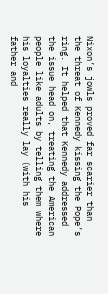Nixon’s jowls proved far scarier than the threat of Kennedy kissing the Pope’s ring. It helped that Kennedy addressed the issue head on, treating the American people like adults by telling them where his loyalties really lay (with his father and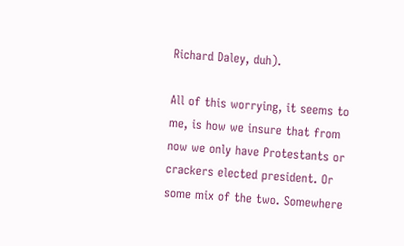Richard Daley, duh).

All of this worrying, it seems to me, is how we insure that from now we only have Protestants or crackers elected president. Or some mix of the two. Somewhere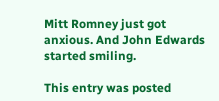Mitt Romney just got anxious. And John Edwards started smiling.

This entry was posted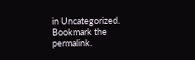in Uncategorized. Bookmark the permalink.